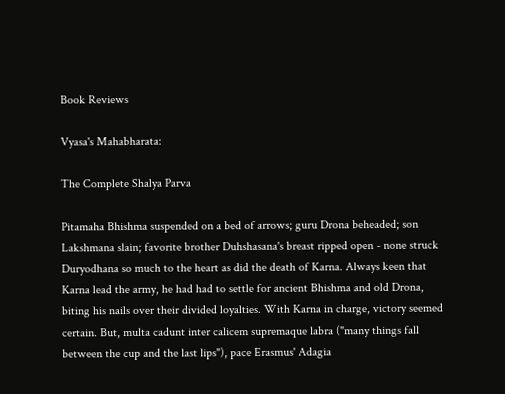Book Reviews

Vyasa's Mahabharata:

The Complete Shalya Parva

Pitamaha Bhishma suspended on a bed of arrows; guru Drona beheaded; son Lakshmana slain; favorite brother Duhshasana's breast ripped open - none struck Duryodhana so much to the heart as did the death of Karna. Always keen that Karna lead the army, he had had to settle for ancient Bhishma and old Drona, biting his nails over their divided loyalties. With Karna in charge, victory seemed certain. But, multa cadunt inter calicem supremaque labra ("many things fall between the cup and the last lips"), pace Erasmus' Adagia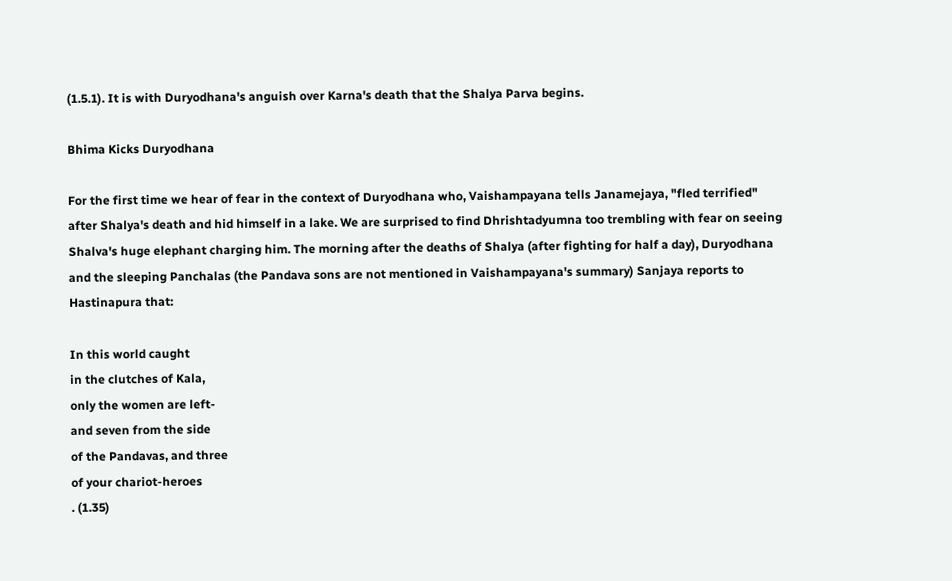(1.5.1). It is with Duryodhana's anguish over Karna's death that the Shalya Parva begins.

Bhima Kicks Duryodhana

For the first time we hear of fear in the context of Duryodhana who, Vaishampayana tells Janamejaya, "fled terrified" after Shalya's death and hid himself in a lake. We are surprised to find Dhrishtadyumna too trembling with fear on seeing Shalva's huge elephant charging him. The morning after the deaths of Shalya (after fighting for half a day), Duryodhana and the sleeping Panchalas (the Pandava sons are not mentioned in Vaishampayana's summary) Sanjaya reports to Hastinapura that:

In this world caught
in the clutches of Kala,
only the women are left-
and seven from the side
of the Pandavas, and three
of your chariot-heroes
. (1.35)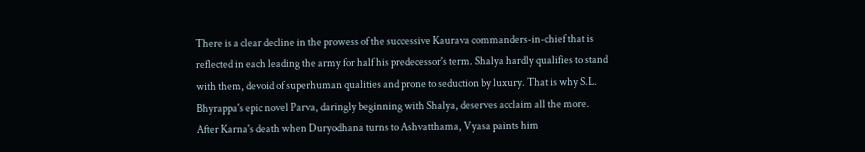There is a clear decline in the prowess of the successive Kaurava commanders-in-chief that is reflected in each leading the army for half his predecessor's term. Shalya hardly qualifies to stand with them, devoid of superhuman qualities and prone to seduction by luxury. That is why S.L. Bhyrappa's epic novel Parva, daringly beginning with Shalya, deserves acclaim all the more. After Karna's death when Duryodhana turns to Ashvatthama, Vyasa paints him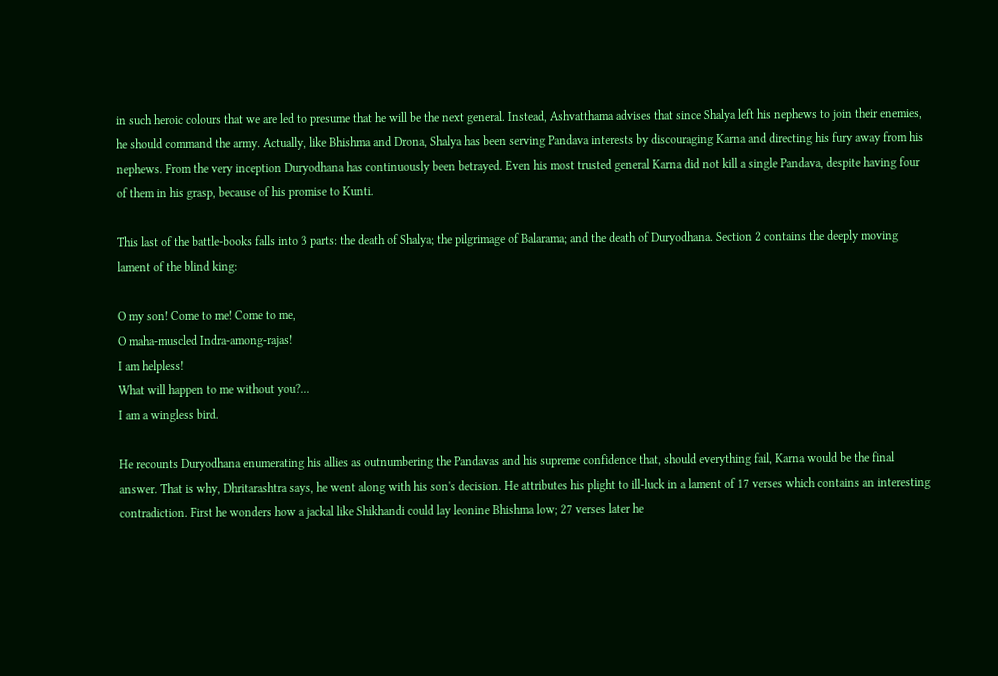in such heroic colours that we are led to presume that he will be the next general. Instead, Ashvatthama advises that since Shalya left his nephews to join their enemies, he should command the army. Actually, like Bhishma and Drona, Shalya has been serving Pandava interests by discouraging Karna and directing his fury away from his nephews. From the very inception Duryodhana has continuously been betrayed. Even his most trusted general Karna did not kill a single Pandava, despite having four of them in his grasp, because of his promise to Kunti.

This last of the battle-books falls into 3 parts: the death of Shalya; the pilgrimage of Balarama; and the death of Duryodhana. Section 2 contains the deeply moving lament of the blind king:

O my son! Come to me! Come to me,
O maha-muscled Indra-among-rajas!
I am helpless!
What will happen to me without you?...
I am a wingless bird.

He recounts Duryodhana enumerating his allies as outnumbering the Pandavas and his supreme confidence that, should everything fail, Karna would be the final answer. That is why, Dhritarashtra says, he went along with his son's decision. He attributes his plight to ill-luck in a lament of 17 verses which contains an interesting contradiction. First he wonders how a jackal like Shikhandi could lay leonine Bhishma low; 27 verses later he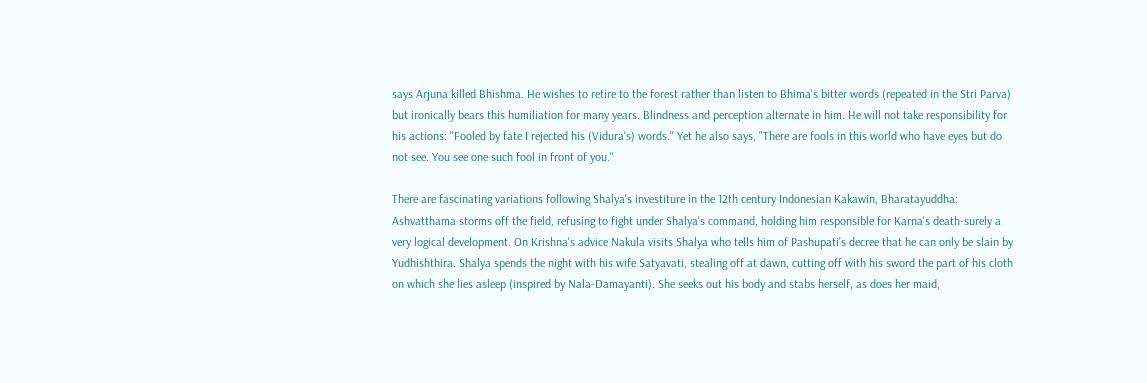says Arjuna killed Bhishma. He wishes to retire to the forest rather than listen to Bhima's bitter words (repeated in the Stri Parva) but ironically bears this humiliation for many years. Blindness and perception alternate in him. He will not take responsibility for his actions: "Fooled by fate I rejected his (Vidura's) words." Yet he also says, "There are fools in this world who have eyes but do not see. You see one such fool in front of you."

There are fascinating variations following Shalya's investiture in the 12th century Indonesian Kakawin, Bharatayuddha: Ashvatthama storms off the field, refusing to fight under Shalya's command, holding him responsible for Karna's death-surely a very logical development. On Krishna's advice Nakula visits Shalya who tells him of Pashupati's decree that he can only be slain by Yudhishthira. Shalya spends the night with his wife Satyavati, stealing off at dawn, cutting off with his sword the part of his cloth on which she lies asleep (inspired by Nala-Damayanti). She seeks out his body and stabs herself, as does her maid,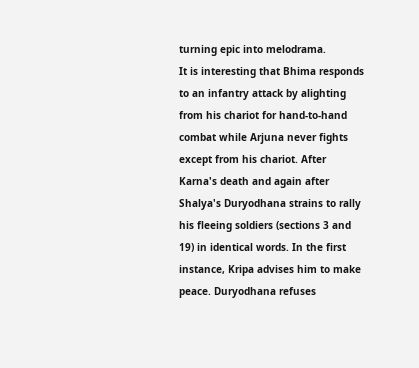turning epic into melodrama.
It is interesting that Bhima responds to an infantry attack by alighting from his chariot for hand-to-hand combat while Arjuna never fights except from his chariot. After Karna's death and again after Shalya's Duryodhana strains to rally his fleeing soldiers (sections 3 and 19) in identical words. In the first instance, Kripa advises him to make peace. Duryodhana refuses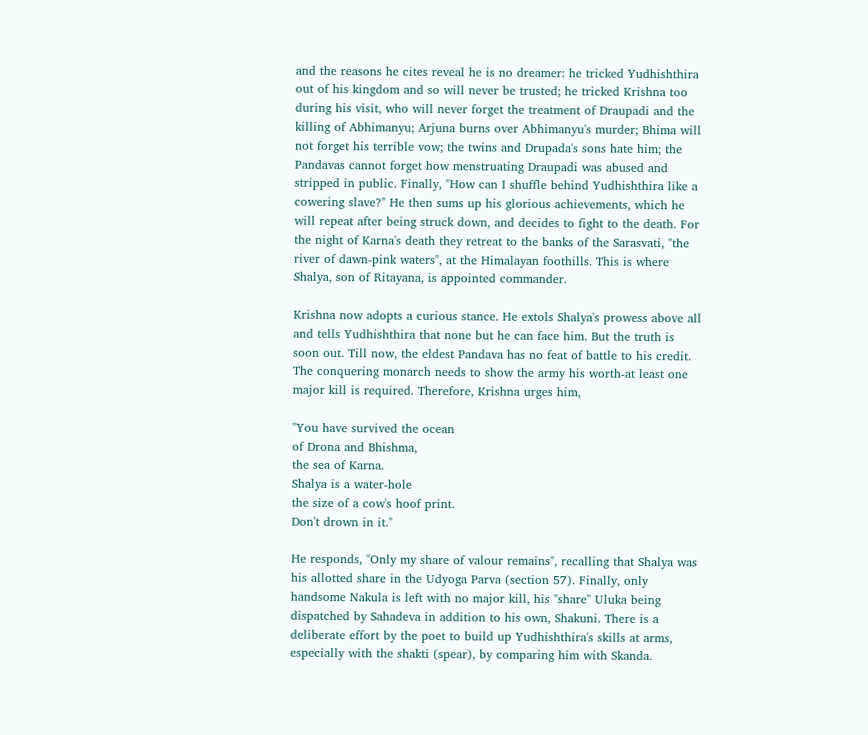and the reasons he cites reveal he is no dreamer: he tricked Yudhishthira out of his kingdom and so will never be trusted; he tricked Krishna too during his visit, who will never forget the treatment of Draupadi and the killing of Abhimanyu; Arjuna burns over Abhimanyu's murder; Bhima will not forget his terrible vow; the twins and Drupada's sons hate him; the Pandavas cannot forget how menstruating Draupadi was abused and stripped in public. Finally, "How can I shuffle behind Yudhishthira like a cowering slave?" He then sums up his glorious achievements, which he will repeat after being struck down, and decides to fight to the death. For the night of Karna's death they retreat to the banks of the Sarasvati, "the river of dawn-pink waters", at the Himalayan foothills. This is where Shalya, son of Ritayana, is appointed commander.

Krishna now adopts a curious stance. He extols Shalya's prowess above all and tells Yudhishthira that none but he can face him. But the truth is soon out. Till now, the eldest Pandava has no feat of battle to his credit. The conquering monarch needs to show the army his worth-at least one major kill is required. Therefore, Krishna urges him,

"You have survived the ocean
of Drona and Bhishma,
the sea of Karna.
Shalya is a water-hole
the size of a cow's hoof print.
Don't drown in it."

He responds, "Only my share of valour remains", recalling that Shalya was his allotted share in the Udyoga Parva (section 57). Finally, only handsome Nakula is left with no major kill, his "share" Uluka being dispatched by Sahadeva in addition to his own, Shakuni. There is a deliberate effort by the poet to build up Yudhishthira's skills at arms, especially with the shakti (spear), by comparing him with Skanda.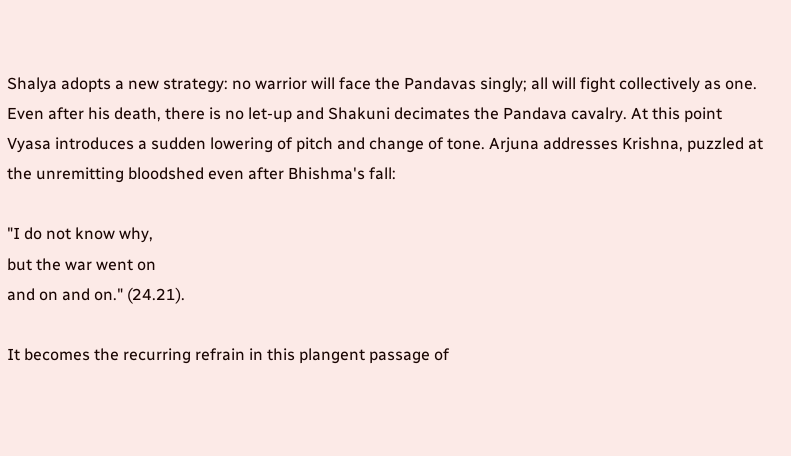Shalya adopts a new strategy: no warrior will face the Pandavas singly; all will fight collectively as one. Even after his death, there is no let-up and Shakuni decimates the Pandava cavalry. At this point Vyasa introduces a sudden lowering of pitch and change of tone. Arjuna addresses Krishna, puzzled at the unremitting bloodshed even after Bhishma's fall:

"I do not know why,
but the war went on
and on and on." (24.21).

It becomes the recurring refrain in this plangent passage of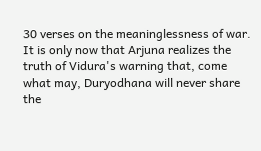30 verses on the meaninglessness of war. It is only now that Arjuna realizes the truth of Vidura's warning that, come what may, Duryodhana will never share the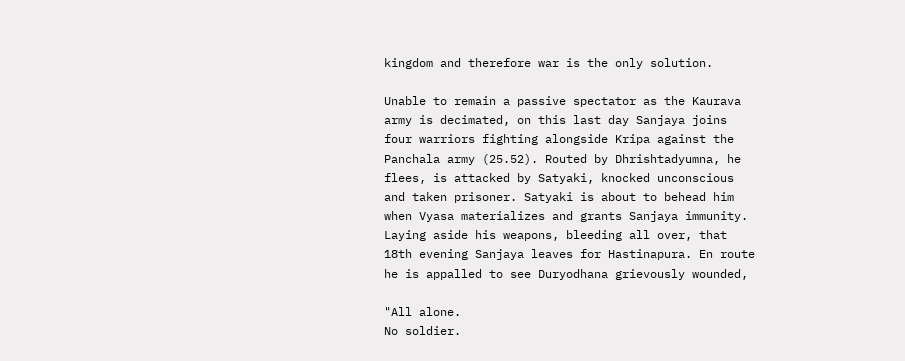kingdom and therefore war is the only solution.

Unable to remain a passive spectator as the Kaurava army is decimated, on this last day Sanjaya joins four warriors fighting alongside Kripa against the Panchala army (25.52). Routed by Dhrishtadyumna, he flees, is attacked by Satyaki, knocked unconscious and taken prisoner. Satyaki is about to behead him when Vyasa materializes and grants Sanjaya immunity. Laying aside his weapons, bleeding all over, that 18th evening Sanjaya leaves for Hastinapura. En route he is appalled to see Duryodhana grievously wounded,

"All alone.
No soldier.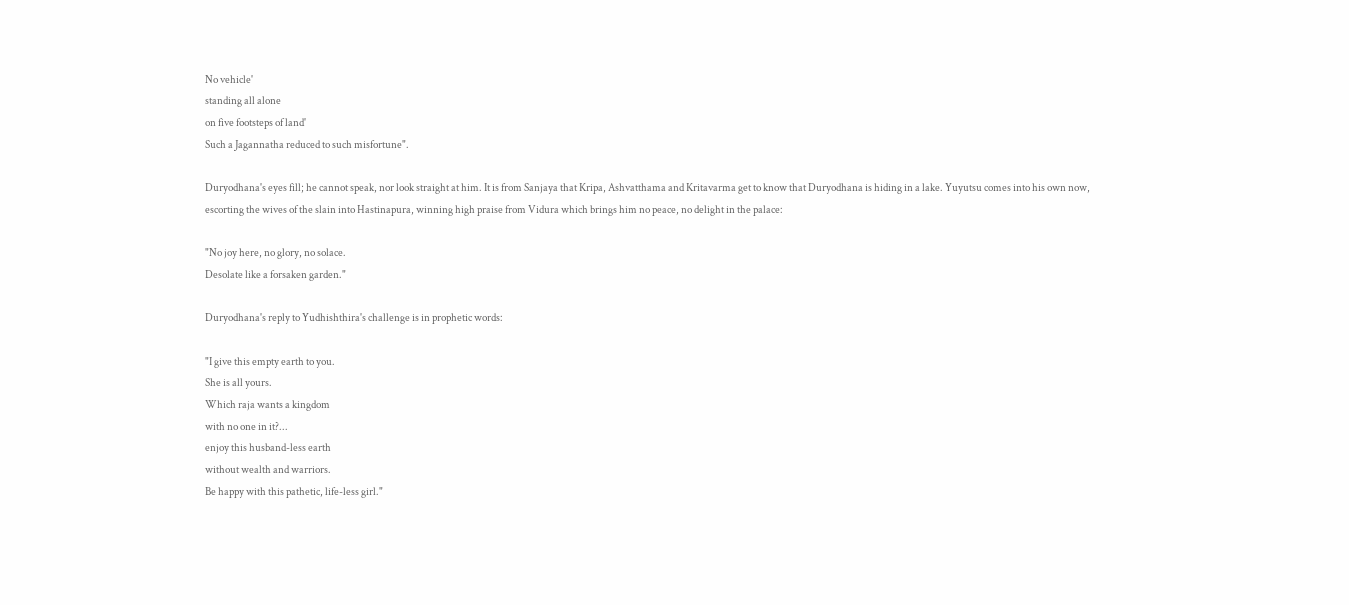No vehicle'
standing all alone
on five footsteps of land'
Such a Jagannatha reduced to such misfortune".

Duryodhana's eyes fill; he cannot speak, nor look straight at him. It is from Sanjaya that Kripa, Ashvatthama and Kritavarma get to know that Duryodhana is hiding in a lake. Yuyutsu comes into his own now, escorting the wives of the slain into Hastinapura, winning high praise from Vidura which brings him no peace, no delight in the palace:

"No joy here, no glory, no solace.
Desolate like a forsaken garden."

Duryodhana's reply to Yudhishthira's challenge is in prophetic words:

"I give this empty earth to you.
She is all yours.
Which raja wants a kingdom
with no one in it?...
enjoy this husband-less earth
without wealth and warriors.
Be happy with this pathetic, life-less girl."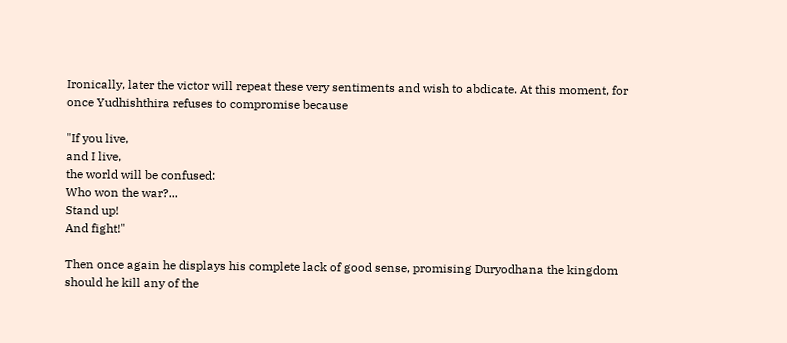Ironically, later the victor will repeat these very sentiments and wish to abdicate. At this moment, for once Yudhishthira refuses to compromise because

"If you live,
and I live,
the world will be confused:
Who won the war?...
Stand up!
And fight!"

Then once again he displays his complete lack of good sense, promising Duryodhana the kingdom should he kill any of the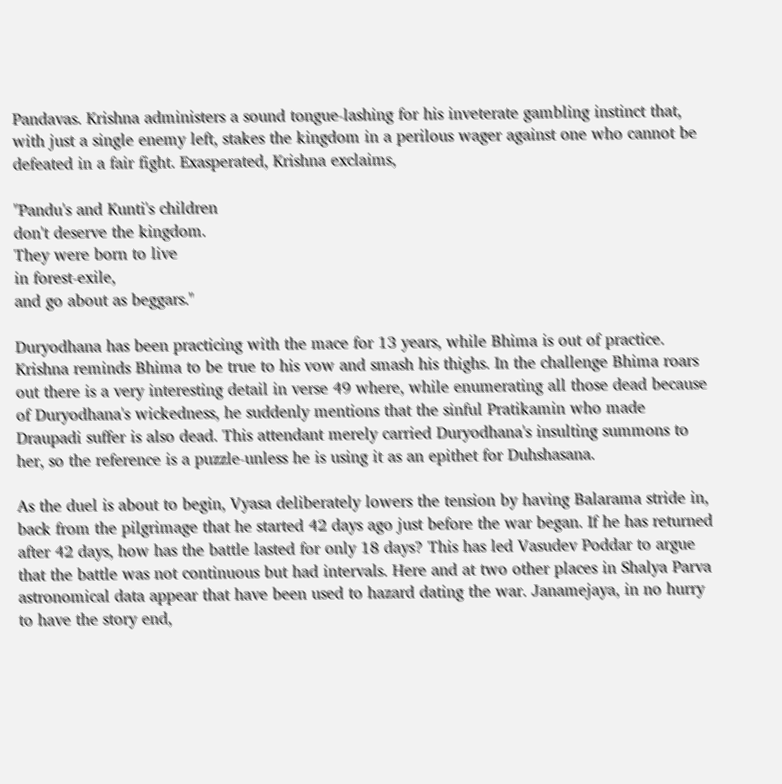Pandavas. Krishna administers a sound tongue-lashing for his inveterate gambling instinct that, with just a single enemy left, stakes the kingdom in a perilous wager against one who cannot be defeated in a fair fight. Exasperated, Krishna exclaims,

"Pandu's and Kunti's children
don't deserve the kingdom.
They were born to live
in forest-exile,
and go about as beggars."

Duryodhana has been practicing with the mace for 13 years, while Bhima is out of practice. Krishna reminds Bhima to be true to his vow and smash his thighs. In the challenge Bhima roars out there is a very interesting detail in verse 49 where, while enumerating all those dead because of Duryodhana's wickedness, he suddenly mentions that the sinful Pratikamin who made Draupadi suffer is also dead. This attendant merely carried Duryodhana's insulting summons to her, so the reference is a puzzle-unless he is using it as an epithet for Duhshasana.

As the duel is about to begin, Vyasa deliberately lowers the tension by having Balarama stride in, back from the pilgrimage that he started 42 days ago just before the war began. If he has returned after 42 days, how has the battle lasted for only 18 days? This has led Vasudev Poddar to argue that the battle was not continuous but had intervals. Here and at two other places in Shalya Parva astronomical data appear that have been used to hazard dating the war. Janamejaya, in no hurry to have the story end,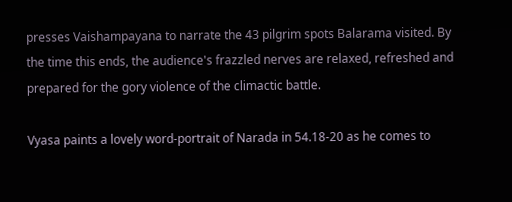presses Vaishampayana to narrate the 43 pilgrim spots Balarama visited. By the time this ends, the audience's frazzled nerves are relaxed, refreshed and prepared for the gory violence of the climactic battle.

Vyasa paints a lovely word-portrait of Narada in 54.18-20 as he comes to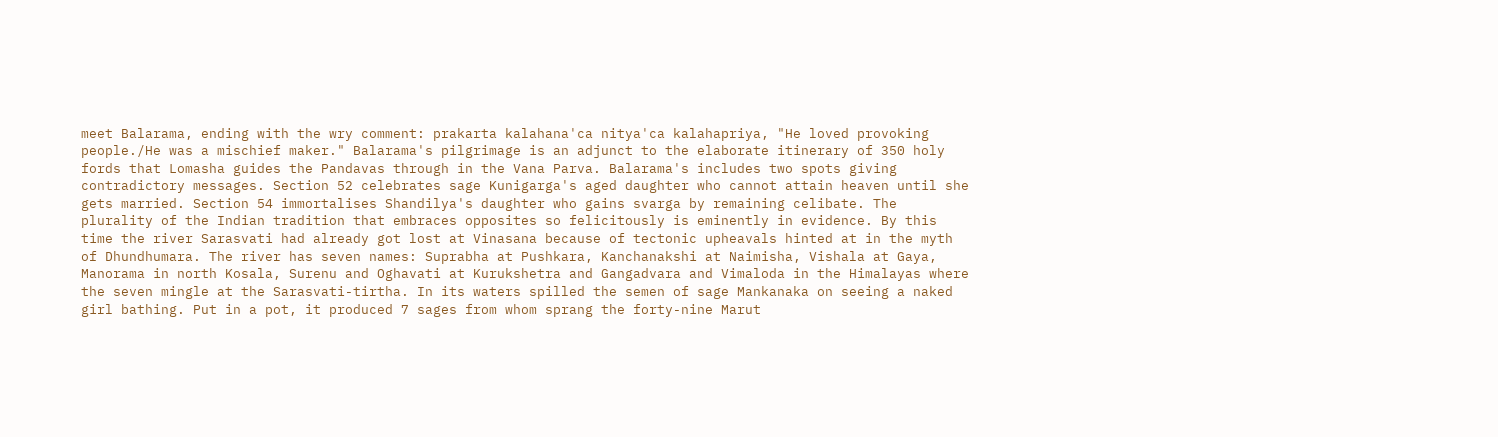meet Balarama, ending with the wry comment: prakarta kalahana'ca nitya'ca kalahapriya, "He loved provoking people./He was a mischief maker." Balarama's pilgrimage is an adjunct to the elaborate itinerary of 350 holy fords that Lomasha guides the Pandavas through in the Vana Parva. Balarama's includes two spots giving contradictory messages. Section 52 celebrates sage Kunigarga's aged daughter who cannot attain heaven until she gets married. Section 54 immortalises Shandilya's daughter who gains svarga by remaining celibate. The plurality of the Indian tradition that embraces opposites so felicitously is eminently in evidence. By this time the river Sarasvati had already got lost at Vinasana because of tectonic upheavals hinted at in the myth of Dhundhumara. The river has seven names: Suprabha at Pushkara, Kanchanakshi at Naimisha, Vishala at Gaya, Manorama in north Kosala, Surenu and Oghavati at Kurukshetra and Gangadvara and Vimaloda in the Himalayas where the seven mingle at the Sarasvati-tirtha. In its waters spilled the semen of sage Mankanaka on seeing a naked girl bathing. Put in a pot, it produced 7 sages from whom sprang the forty-nine Marut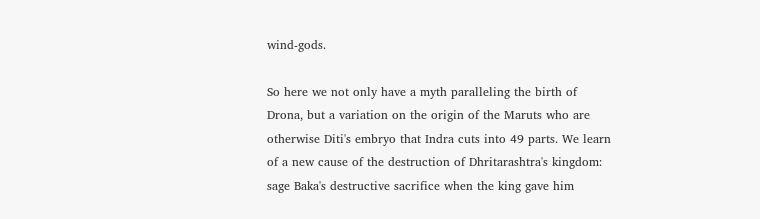wind-gods.

So here we not only have a myth paralleling the birth of Drona, but a variation on the origin of the Maruts who are otherwise Diti's embryo that Indra cuts into 49 parts. We learn of a new cause of the destruction of Dhritarashtra's kingdom: sage Baka's destructive sacrifice when the king gave him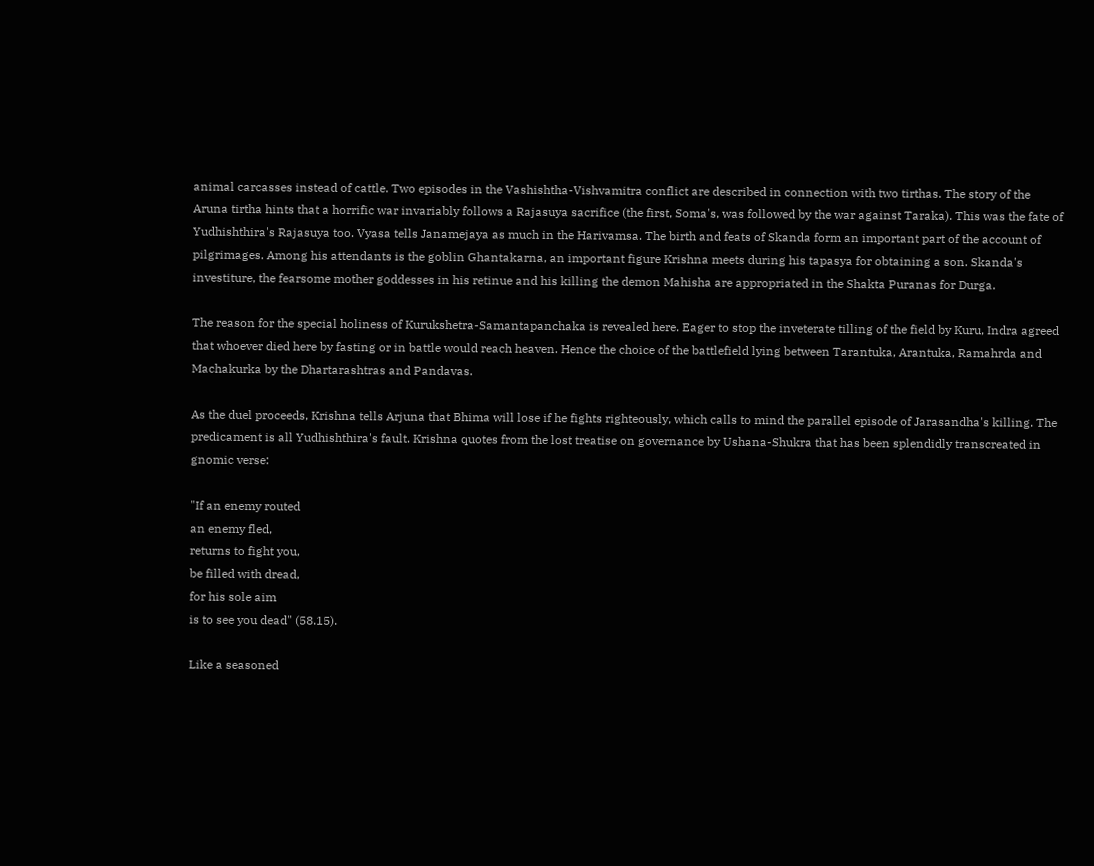animal carcasses instead of cattle. Two episodes in the Vashishtha-Vishvamitra conflict are described in connection with two tirthas. The story of the Aruna tirtha hints that a horrific war invariably follows a Rajasuya sacrifice (the first, Soma's, was followed by the war against Taraka). This was the fate of Yudhishthira's Rajasuya too. Vyasa tells Janamejaya as much in the Harivamsa. The birth and feats of Skanda form an important part of the account of pilgrimages. Among his attendants is the goblin Ghantakarna, an important figure Krishna meets during his tapasya for obtaining a son. Skanda's investiture, the fearsome mother goddesses in his retinue and his killing the demon Mahisha are appropriated in the Shakta Puranas for Durga.

The reason for the special holiness of Kurukshetra-Samantapanchaka is revealed here. Eager to stop the inveterate tilling of the field by Kuru, Indra agreed that whoever died here by fasting or in battle would reach heaven. Hence the choice of the battlefield lying between Tarantuka, Arantuka, Ramahrda and Machakurka by the Dhartarashtras and Pandavas.

As the duel proceeds, Krishna tells Arjuna that Bhima will lose if he fights righteously, which calls to mind the parallel episode of Jarasandha's killing. The predicament is all Yudhishthira's fault. Krishna quotes from the lost treatise on governance by Ushana-Shukra that has been splendidly transcreated in gnomic verse:

"If an enemy routed
an enemy fled,
returns to fight you,
be filled with dread,
for his sole aim
is to see you dead" (58.15).

Like a seasoned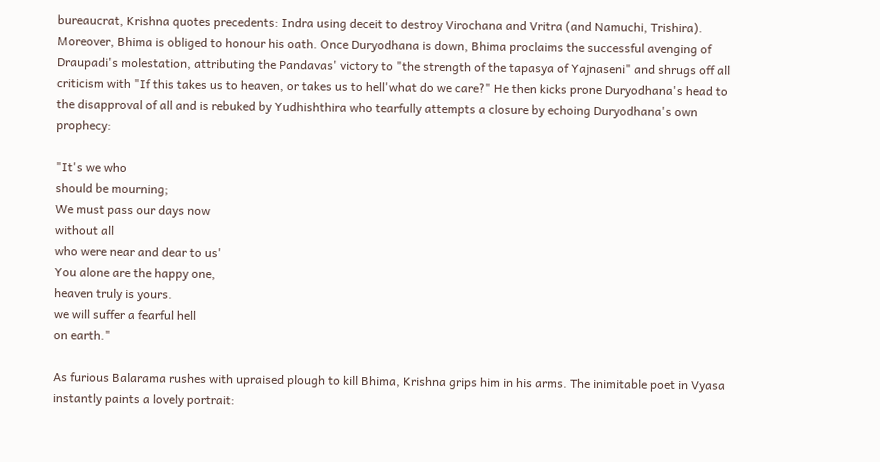bureaucrat, Krishna quotes precedents: Indra using deceit to destroy Virochana and Vritra (and Namuchi, Trishira). Moreover, Bhima is obliged to honour his oath. Once Duryodhana is down, Bhima proclaims the successful avenging of Draupadi's molestation, attributing the Pandavas' victory to "the strength of the tapasya of Yajnaseni" and shrugs off all criticism with "If this takes us to heaven, or takes us to hell'what do we care?" He then kicks prone Duryodhana's head to the disapproval of all and is rebuked by Yudhishthira who tearfully attempts a closure by echoing Duryodhana's own prophecy:

"It's we who
should be mourning;
We must pass our days now
without all
who were near and dear to us'
You alone are the happy one,
heaven truly is yours.
we will suffer a fearful hell
on earth."

As furious Balarama rushes with upraised plough to kill Bhima, Krishna grips him in his arms. The inimitable poet in Vyasa instantly paints a lovely portrait: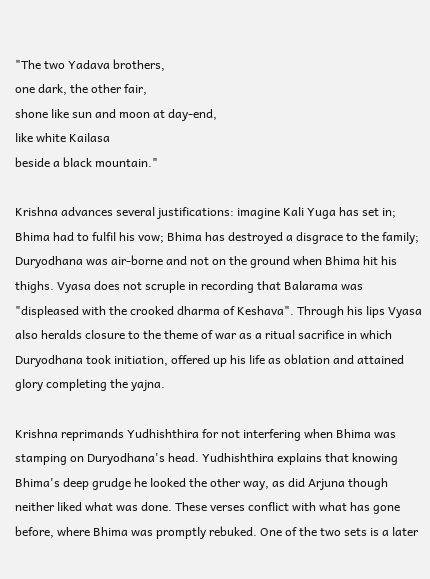"The two Yadava brothers,
one dark, the other fair,
shone like sun and moon at day-end,
like white Kailasa
beside a black mountain."

Krishna advances several justifications: imagine Kali Yuga has set in; Bhima had to fulfil his vow; Bhima has destroyed a disgrace to the family; Duryodhana was air-borne and not on the ground when Bhima hit his thighs. Vyasa does not scruple in recording that Balarama was "displeased with the crooked dharma of Keshava". Through his lips Vyasa also heralds closure to the theme of war as a ritual sacrifice in which Duryodhana took initiation, offered up his life as oblation and attained glory completing the yajna.

Krishna reprimands Yudhishthira for not interfering when Bhima was stamping on Duryodhana's head. Yudhishthira explains that knowing Bhima's deep grudge he looked the other way, as did Arjuna though neither liked what was done. These verses conflict with what has gone before, where Bhima was promptly rebuked. One of the two sets is a later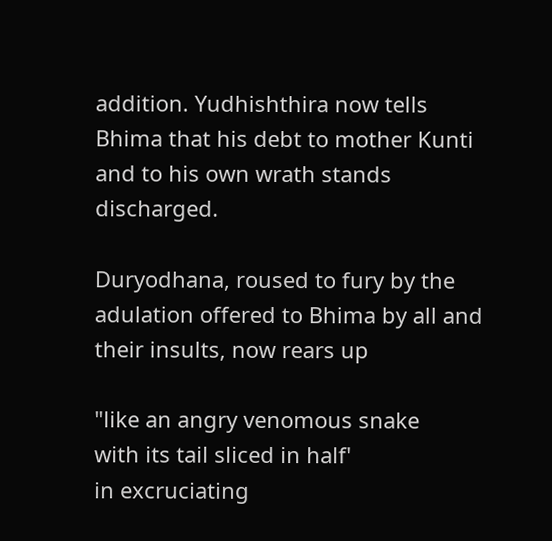addition. Yudhishthira now tells Bhima that his debt to mother Kunti and to his own wrath stands discharged.

Duryodhana, roused to fury by the adulation offered to Bhima by all and their insults, now rears up

"like an angry venomous snake
with its tail sliced in half'
in excruciating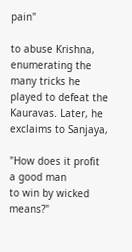pain"

to abuse Krishna, enumerating the many tricks he played to defeat the Kauravas. Later, he exclaims to Sanjaya,

"How does it profit
a good man
to win by wicked means?"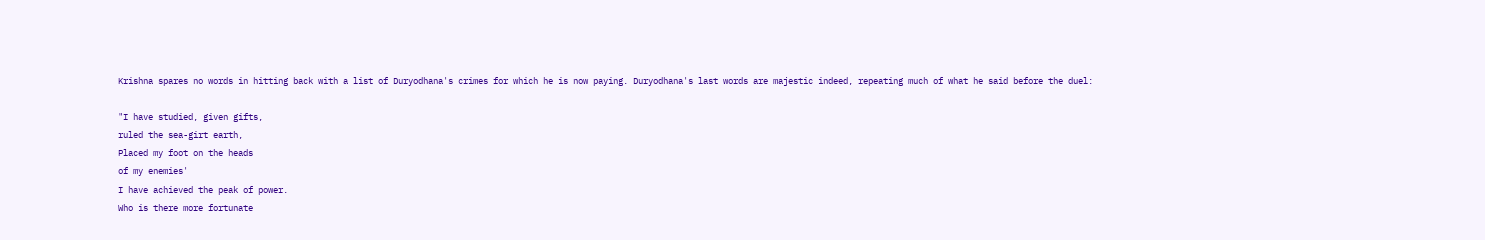Krishna spares no words in hitting back with a list of Duryodhana's crimes for which he is now paying. Duryodhana's last words are majestic indeed, repeating much of what he said before the duel:

"I have studied, given gifts,
ruled the sea-girt earth,
Placed my foot on the heads
of my enemies'
I have achieved the peak of power.
Who is there more fortunate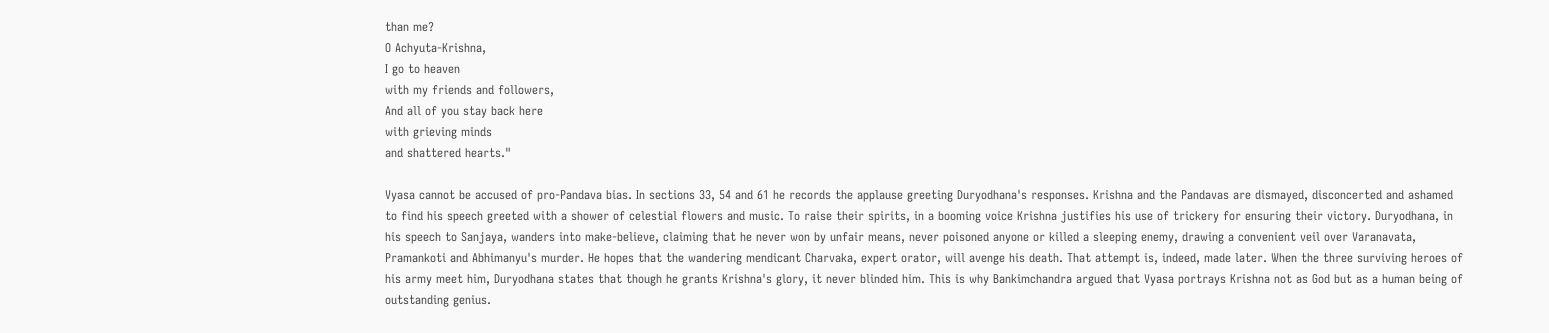than me?
O Achyuta-Krishna,
I go to heaven
with my friends and followers,
And all of you stay back here
with grieving minds
and shattered hearts."

Vyasa cannot be accused of pro-Pandava bias. In sections 33, 54 and 61 he records the applause greeting Duryodhana's responses. Krishna and the Pandavas are dismayed, disconcerted and ashamed to find his speech greeted with a shower of celestial flowers and music. To raise their spirits, in a booming voice Krishna justifies his use of trickery for ensuring their victory. Duryodhana, in his speech to Sanjaya, wanders into make-believe, claiming that he never won by unfair means, never poisoned anyone or killed a sleeping enemy, drawing a convenient veil over Varanavata, Pramankoti and Abhimanyu's murder. He hopes that the wandering mendicant Charvaka, expert orator, will avenge his death. That attempt is, indeed, made later. When the three surviving heroes of his army meet him, Duryodhana states that though he grants Krishna's glory, it never blinded him. This is why Bankimchandra argued that Vyasa portrays Krishna not as God but as a human being of outstanding genius.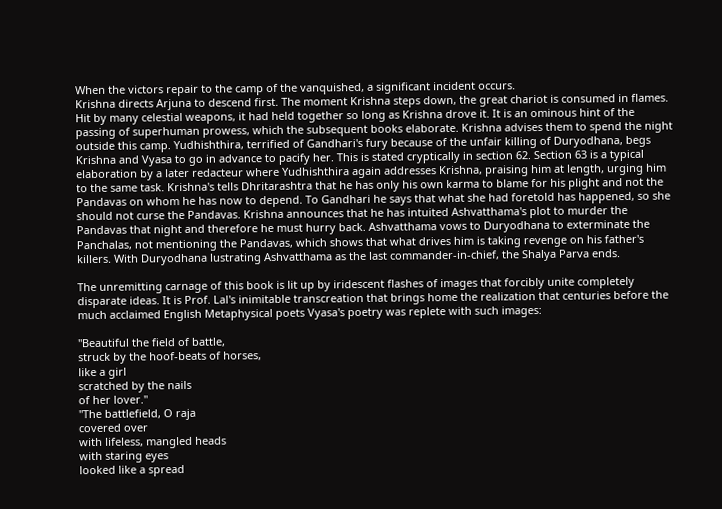When the victors repair to the camp of the vanquished, a significant incident occurs.
Krishna directs Arjuna to descend first. The moment Krishna steps down, the great chariot is consumed in flames. Hit by many celestial weapons, it had held together so long as Krishna drove it. It is an ominous hint of the passing of superhuman prowess, which the subsequent books elaborate. Krishna advises them to spend the night outside this camp. Yudhishthira, terrified of Gandhari's fury because of the unfair killing of Duryodhana, begs Krishna and Vyasa to go in advance to pacify her. This is stated cryptically in section 62. Section 63 is a typical elaboration by a later redacteur where Yudhishthira again addresses Krishna, praising him at length, urging him to the same task. Krishna's tells Dhritarashtra that he has only his own karma to blame for his plight and not the Pandavas on whom he has now to depend. To Gandhari he says that what she had foretold has happened, so she should not curse the Pandavas. Krishna announces that he has intuited Ashvatthama's plot to murder the Pandavas that night and therefore he must hurry back. Ashvatthama vows to Duryodhana to exterminate the Panchalas, not mentioning the Pandavas, which shows that what drives him is taking revenge on his father's killers. With Duryodhana lustrating Ashvatthama as the last commander-in-chief, the Shalya Parva ends.

The unremitting carnage of this book is lit up by iridescent flashes of images that forcibly unite completely disparate ideas. It is Prof. Lal's inimitable transcreation that brings home the realization that centuries before the much acclaimed English Metaphysical poets Vyasa's poetry was replete with such images:

"Beautiful the field of battle,
struck by the hoof-beats of horses,
like a girl
scratched by the nails
of her lover."
"The battlefield, O raja
covered over
with lifeless, mangled heads
with staring eyes
looked like a spread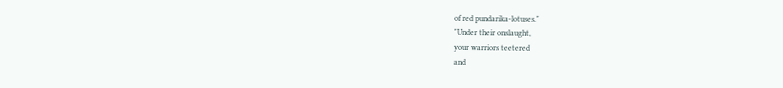of red pundarika-lotuses."
"Under their onslaught,
your warriors teetered
and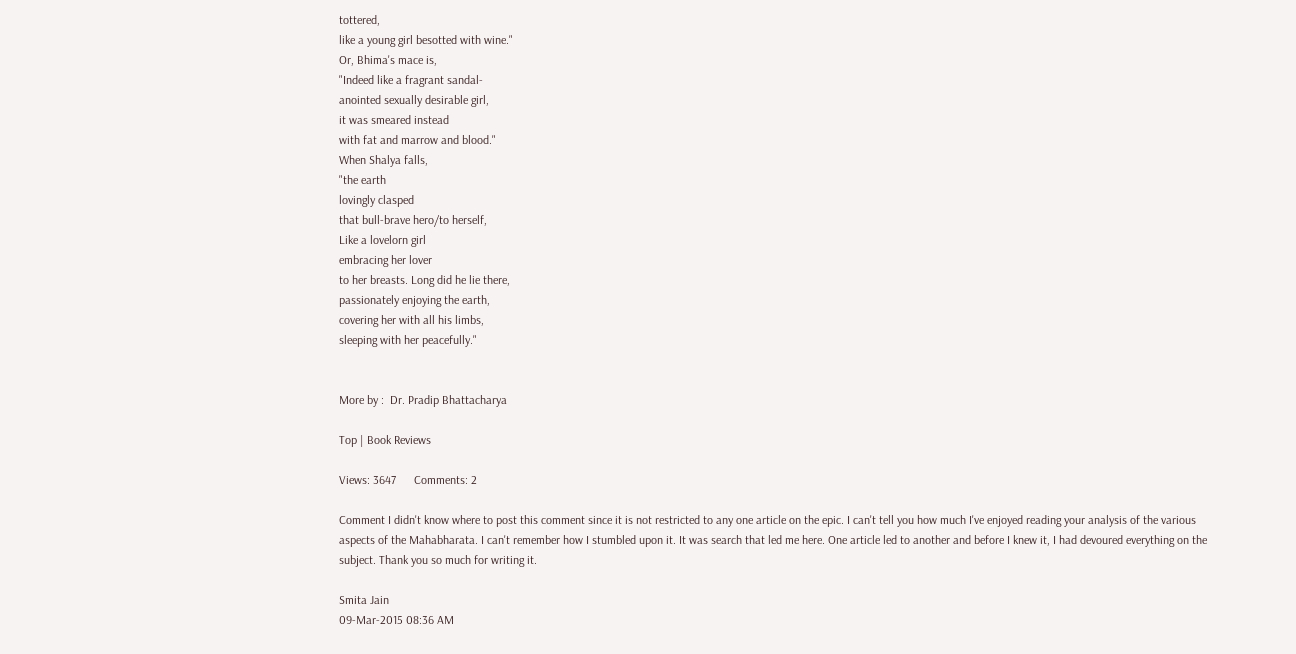tottered,
like a young girl besotted with wine."
Or, Bhima's mace is,
"Indeed like a fragrant sandal-
anointed sexually desirable girl,
it was smeared instead
with fat and marrow and blood."
When Shalya falls,
"the earth
lovingly clasped
that bull-brave hero/to herself,
Like a lovelorn girl
embracing her lover
to her breasts. Long did he lie there,
passionately enjoying the earth,
covering her with all his limbs,
sleeping with her peacefully."


More by :  Dr. Pradip Bhattacharya

Top | Book Reviews

Views: 3647      Comments: 2

Comment I didn't know where to post this comment since it is not restricted to any one article on the epic. I can't tell you how much I've enjoyed reading your analysis of the various aspects of the Mahabharata. I can't remember how I stumbled upon it. It was search that led me here. One article led to another and before I knew it, I had devoured everything on the subject. Thank you so much for writing it.

Smita Jain
09-Mar-2015 08:36 AM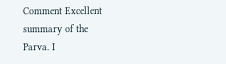Comment Excellent summary of the Parva. I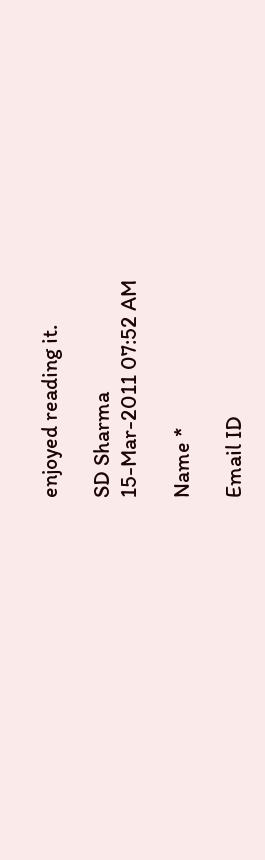enjoyed reading it.

SD Sharma
15-Mar-2011 07:52 AM

Name *

Email ID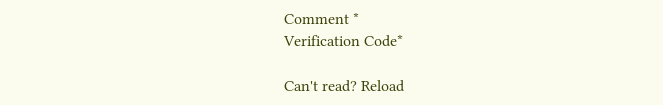Comment *
Verification Code*

Can't read? Reload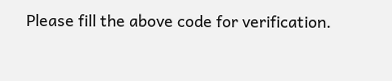Please fill the above code for verification.